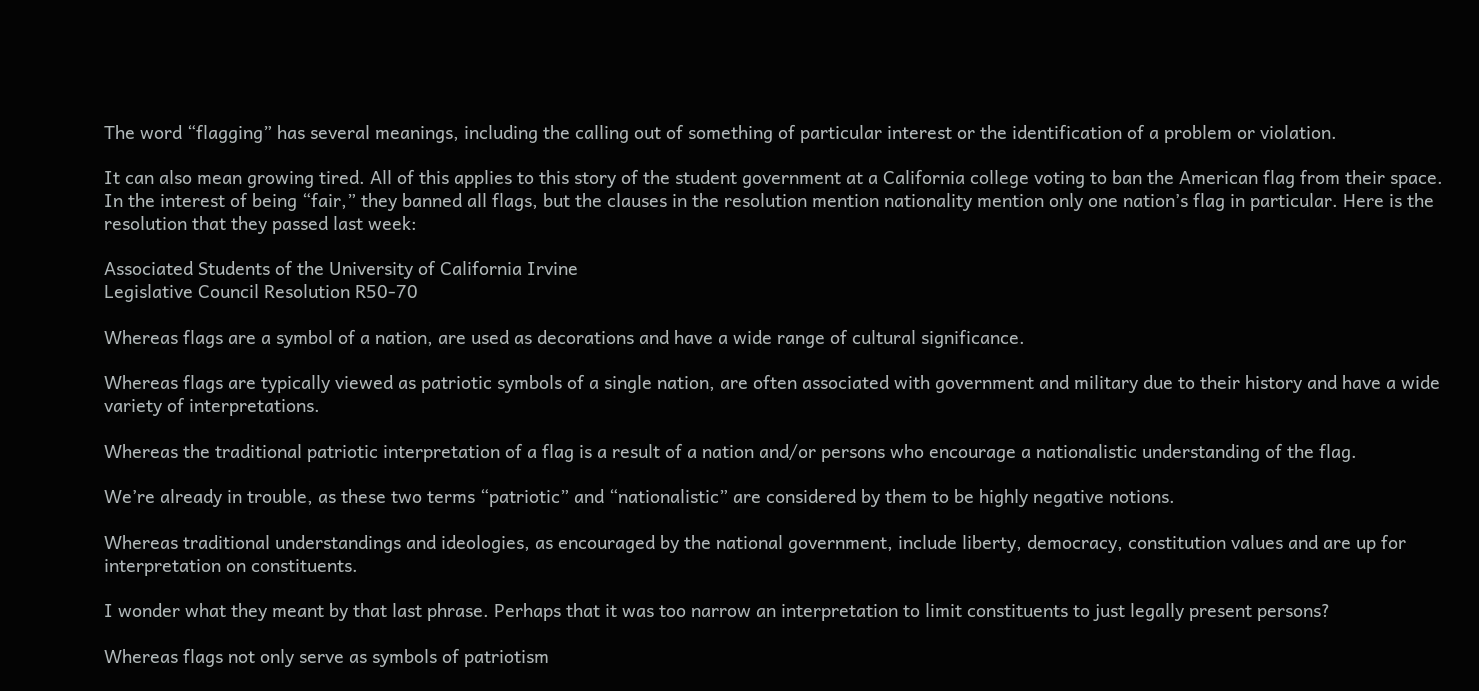The word “flagging” has several meanings, including the calling out of something of particular interest or the identification of a problem or violation.

It can also mean growing tired. All of this applies to this story of the student government at a California college voting to ban the American flag from their space. In the interest of being “fair,” they banned all flags, but the clauses in the resolution mention nationality mention only one nation’s flag in particular. Here is the resolution that they passed last week:

Associated Students of the University of California Irvine
Legislative Council Resolution R50-70

Whereas flags are a symbol of a nation, are used as decorations and have a wide range of cultural significance.

Whereas flags are typically viewed as patriotic symbols of a single nation, are often associated with government and military due to their history and have a wide variety of interpretations.

Whereas the traditional patriotic interpretation of a flag is a result of a nation and/or persons who encourage a nationalistic understanding of the flag.

We’re already in trouble, as these two terms “patriotic” and “nationalistic” are considered by them to be highly negative notions.

Whereas traditional understandings and ideologies, as encouraged by the national government, include liberty, democracy, constitution values and are up for interpretation on constituents.

I wonder what they meant by that last phrase. Perhaps that it was too narrow an interpretation to limit constituents to just legally present persons?

Whereas flags not only serve as symbols of patriotism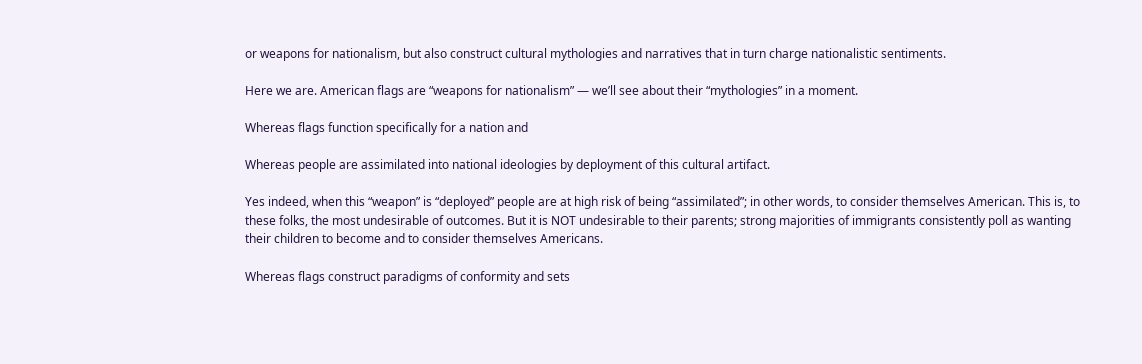or weapons for nationalism, but also construct cultural mythologies and narratives that in turn charge nationalistic sentiments.

Here we are. American flags are “weapons for nationalism” — we’ll see about their “mythologies” in a moment.

Whereas flags function specifically for a nation and

Whereas people are assimilated into national ideologies by deployment of this cultural artifact.

Yes indeed, when this “weapon” is “deployed” people are at high risk of being “assimilated”; in other words, to consider themselves American. This is, to these folks, the most undesirable of outcomes. But it is NOT undesirable to their parents; strong majorities of immigrants consistently poll as wanting their children to become and to consider themselves Americans.

Whereas flags construct paradigms of conformity and sets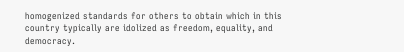homogenized standards for others to obtain which in this country typically are idolized as freedom, equality, and democracy.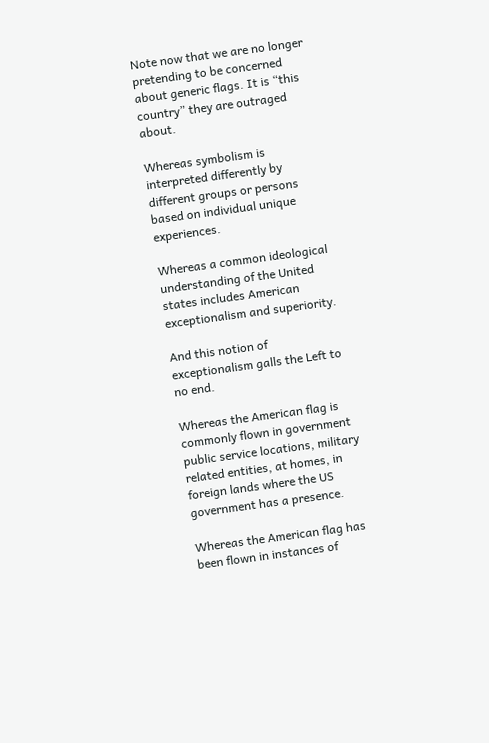Note now that we are no longer pretending to be concerned about generic flags. It is “this country” they are outraged about.

Whereas symbolism is interpreted differently by different groups or persons based on individual unique experiences.

Whereas a common ideological understanding of the United states includes American exceptionalism and superiority.

And this notion of exceptionalism galls the Left to no end.

Whereas the American flag is commonly flown in government public service locations, military related entities, at homes, in foreign lands where the US government has a presence.

Whereas the American flag has been flown in instances of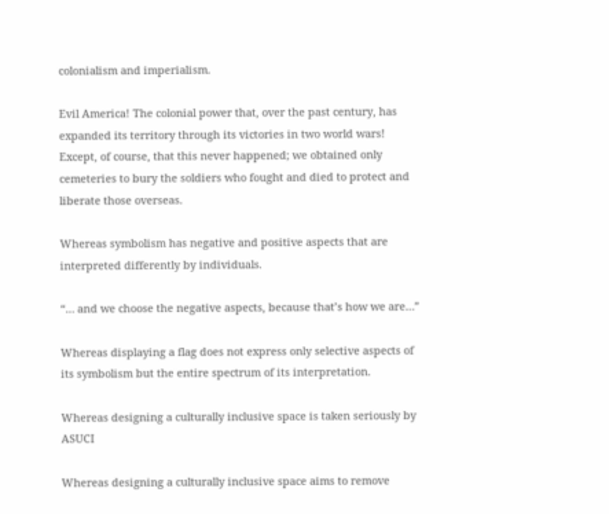colonialism and imperialism.

Evil America! The colonial power that, over the past century, has expanded its territory through its victories in two world wars! Except, of course, that this never happened; we obtained only cemeteries to bury the soldiers who fought and died to protect and liberate those overseas.

Whereas symbolism has negative and positive aspects that are interpreted differently by individuals.

“… and we choose the negative aspects, because that’s how we are…”

Whereas displaying a flag does not express only selective aspects of its symbolism but the entire spectrum of its interpretation.

Whereas designing a culturally inclusive space is taken seriously by ASUCI

Whereas designing a culturally inclusive space aims to remove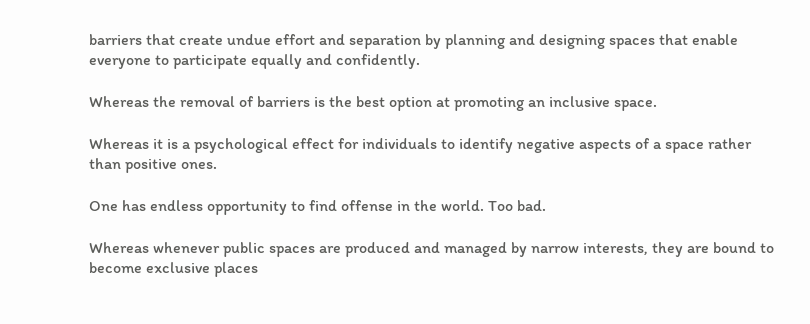barriers that create undue effort and separation by planning and designing spaces that enable everyone to participate equally and confidently.

Whereas the removal of barriers is the best option at promoting an inclusive space.

Whereas it is a psychological effect for individuals to identify negative aspects of a space rather than positive ones.

One has endless opportunity to find offense in the world. Too bad.

Whereas whenever public spaces are produced and managed by narrow interests, they are bound to become exclusive places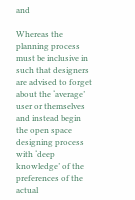and

Whereas the planning process must be inclusive in such that designers are advised to forget about the ‘average’ user or themselves and instead begin the open space designing process with ‘deep knowledge’ of the preferences of the actual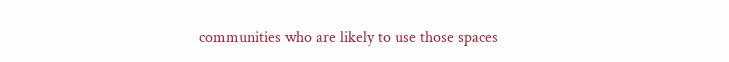communities who are likely to use those spaces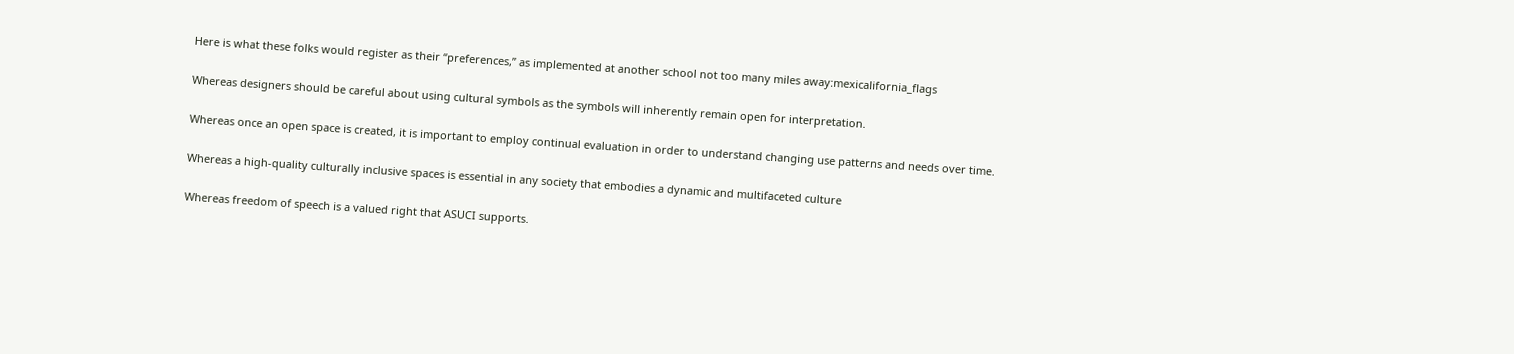Here is what these folks would register as their “preferences,” as implemented at another school not too many miles away:mexicalifornia_flags

Whereas designers should be careful about using cultural symbols as the symbols will inherently remain open for interpretation.

Whereas once an open space is created, it is important to employ continual evaluation in order to understand changing use patterns and needs over time.

Whereas a high-quality culturally inclusive spaces is essential in any society that embodies a dynamic and multifaceted culture

Whereas freedom of speech is a valued right that ASUCI supports.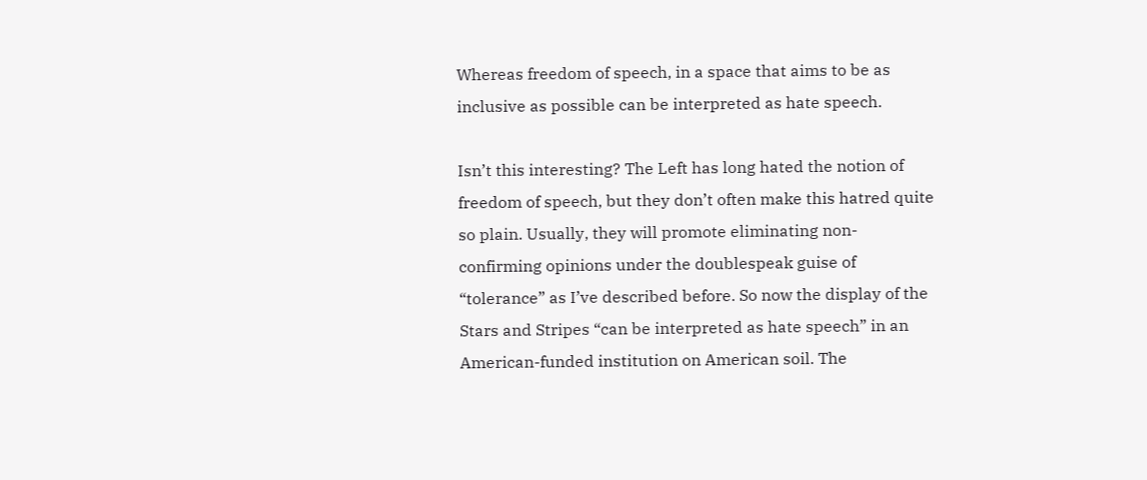Whereas freedom of speech, in a space that aims to be as inclusive as possible can be interpreted as hate speech.

Isn’t this interesting? The Left has long hated the notion of freedom of speech, but they don’t often make this hatred quite so plain. Usually, they will promote eliminating non-confirming opinions under the doublespeak guise of “tolerance” as I’ve described before. So now the display of the Stars and Stripes “can be interpreted as hate speech” in an American-funded institution on American soil. The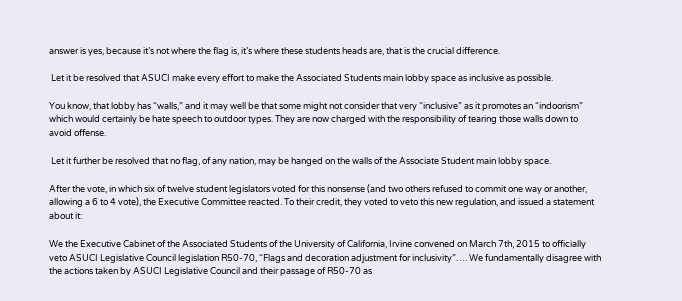answer is yes, because it’s not where the flag is, it’s where these students heads are, that is the crucial difference.

 Let it be resolved that ASUCI make every effort to make the Associated Students main lobby space as inclusive as possible.

You know, that lobby has “walls,” and it may well be that some might not consider that very “inclusive” as it promotes an “indoorism” which would certainly be hate speech to outdoor types. They are now charged with the responsibility of tearing those walls down to avoid offense.

 Let it further be resolved that no flag, of any nation, may be hanged on the walls of the Associate Student main lobby space.

After the vote, in which six of twelve student legislators voted for this nonsense (and two others refused to commit one way or another, allowing a 6 to 4 vote), the Executive Committee reacted. To their credit, they voted to veto this new regulation, and issued a statement about it:

We the Executive Cabinet of the Associated Students of the University of California, Irvine convened on March 7th, 2015 to officially veto ASUCI Legislative Council legislation R50-70, “Flags and decoration adjustment for inclusivity”…. We fundamentally disagree with the actions taken by ASUCI Legislative Council and their passage of R50-70 as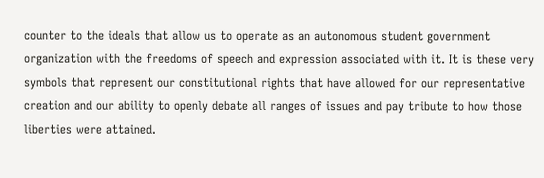counter to the ideals that allow us to operate as an autonomous student government organization with the freedoms of speech and expression associated with it. It is these very symbols that represent our constitutional rights that have allowed for our representative creation and our ability to openly debate all ranges of issues and pay tribute to how those liberties were attained.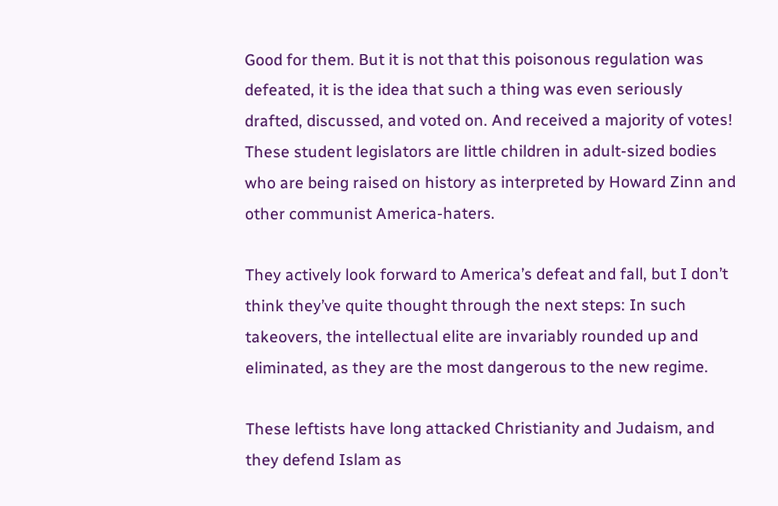Good for them. But it is not that this poisonous regulation was defeated, it is the idea that such a thing was even seriously drafted, discussed, and voted on. And received a majority of votes! These student legislators are little children in adult-sized bodies who are being raised on history as interpreted by Howard Zinn and other communist America-haters.

They actively look forward to America’s defeat and fall, but I don’t think they’ve quite thought through the next steps: In such takeovers, the intellectual elite are invariably rounded up and eliminated, as they are the most dangerous to the new regime.

These leftists have long attacked Christianity and Judaism, and they defend Islam as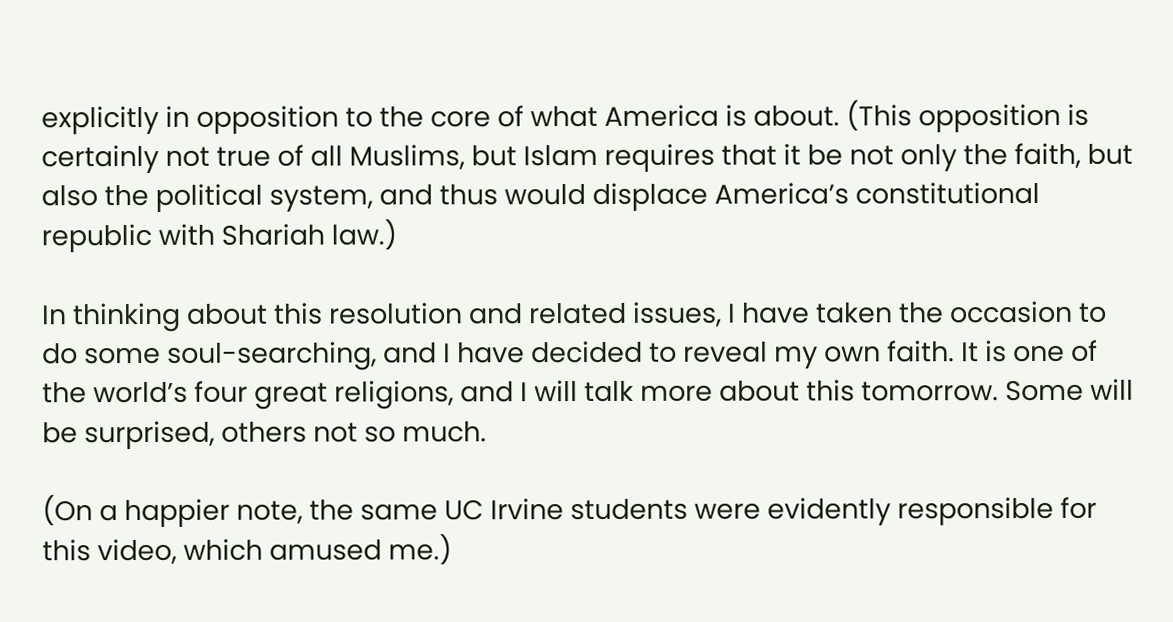explicitly in opposition to the core of what America is about. (This opposition is certainly not true of all Muslims, but Islam requires that it be not only the faith, but also the political system, and thus would displace America’s constitutional republic with Shariah law.)

In thinking about this resolution and related issues, I have taken the occasion to do some soul-searching, and I have decided to reveal my own faith. It is one of the world’s four great religions, and I will talk more about this tomorrow. Some will be surprised, others not so much.

(On a happier note, the same UC Irvine students were evidently responsible for this video, which amused me.)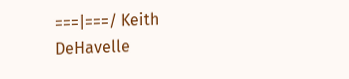===|===/ Keith DeHavelle